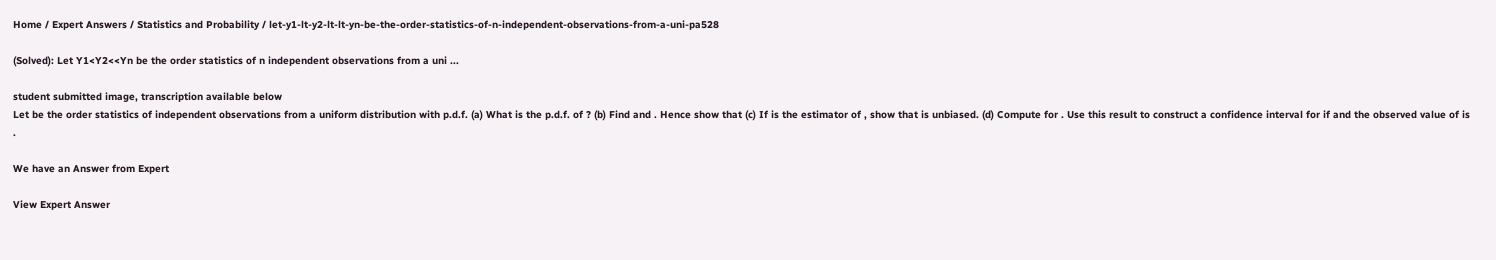Home / Expert Answers / Statistics and Probability / let-y1-lt-y2-lt-lt-yn-be-the-order-statistics-of-n-independent-observations-from-a-uni-pa528

(Solved): Let Y1<Y2<<Yn be the order statistics of n independent observations from a uni ...

student submitted image, transcription available below
Let be the order statistics of independent observations from a uniform distribution with p.d.f. (a) What is the p.d.f. of ? (b) Find and . Hence show that (c) If is the estimator of , show that is unbiased. (d) Compute for . Use this result to construct a confidence interval for if and the observed value of is .

We have an Answer from Expert

View Expert Answer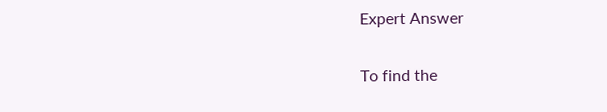Expert Answer


To find the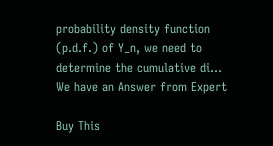probability density function (p.d.f.) of Y_n, we need to determine the cumulative di...
We have an Answer from Expert

Buy This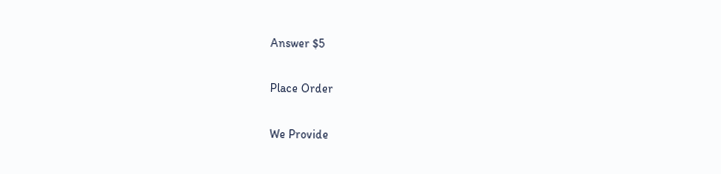Answer $5

Place Order

We Provide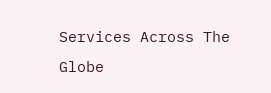Services Across The Globe